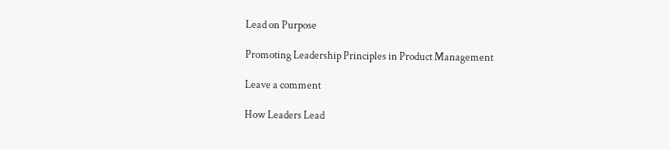Lead on Purpose

Promoting Leadership Principles in Product Management

Leave a comment

How Leaders Lead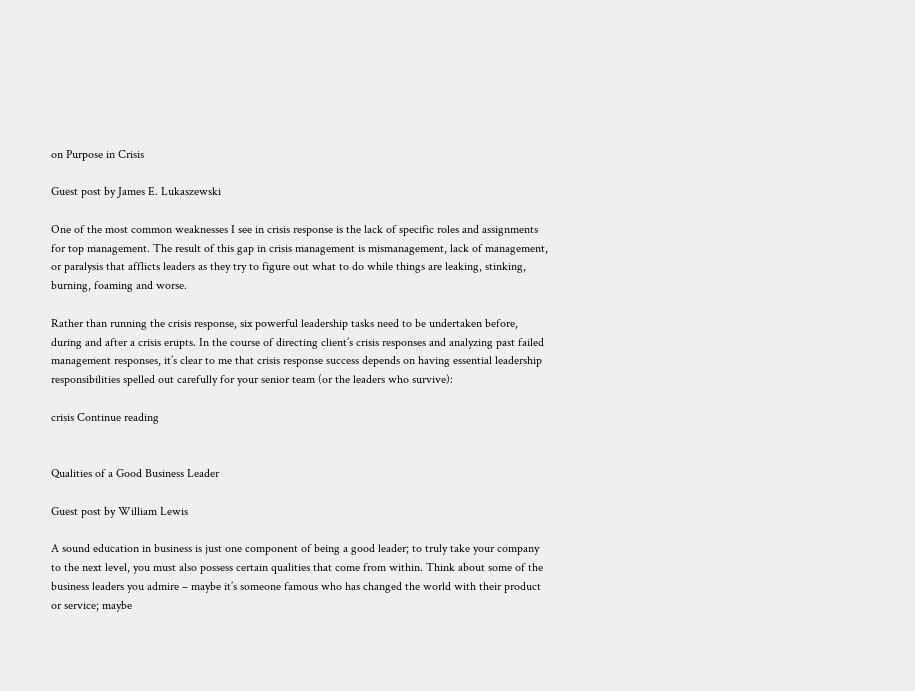on Purpose in Crisis

Guest post by James E. Lukaszewski

One of the most common weaknesses I see in crisis response is the lack of specific roles and assignments for top management. The result of this gap in crisis management is mismanagement, lack of management, or paralysis that afflicts leaders as they try to figure out what to do while things are leaking, stinking, burning, foaming and worse.

Rather than running the crisis response, six powerful leadership tasks need to be undertaken before, during and after a crisis erupts. In the course of directing client’s crisis responses and analyzing past failed management responses, it’s clear to me that crisis response success depends on having essential leadership responsibilities spelled out carefully for your senior team (or the leaders who survive):

crisis Continue reading


Qualities of a Good Business Leader

Guest post by William Lewis

A sound education in business is just one component of being a good leader; to truly take your company to the next level, you must also possess certain qualities that come from within. Think about some of the business leaders you admire – maybe it’s someone famous who has changed the world with their product or service; maybe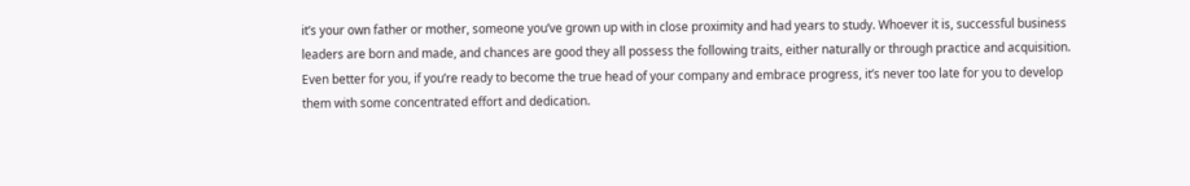it’s your own father or mother, someone you’ve grown up with in close proximity and had years to study. Whoever it is, successful business leaders are born and made, and chances are good they all possess the following traits, either naturally or through practice and acquisition. Even better for you, if you’re ready to become the true head of your company and embrace progress, it’s never too late for you to develop them with some concentrated effort and dedication.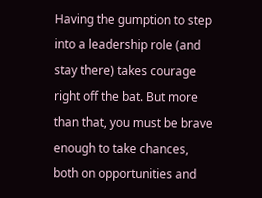Having the gumption to step into a leadership role (and stay there) takes courage right off the bat. But more than that, you must be brave enough to take chances, both on opportunities and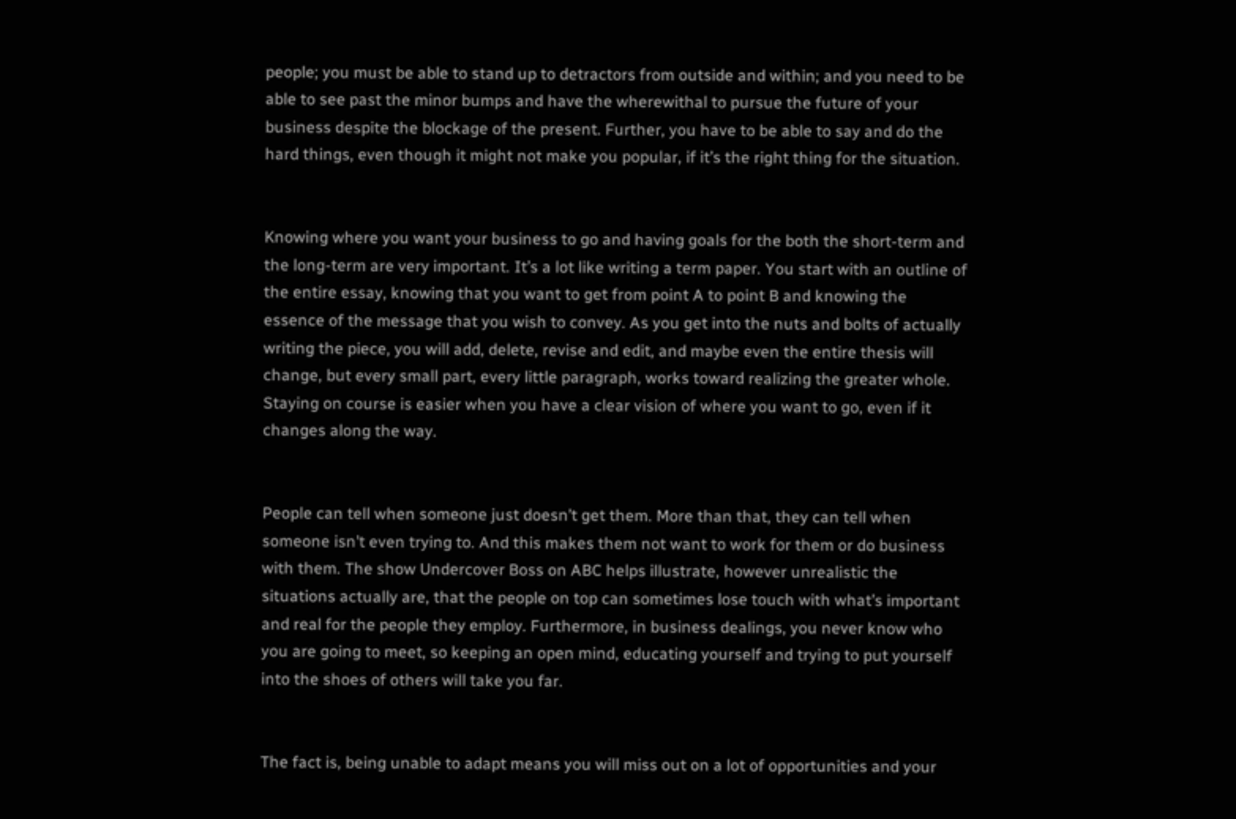people; you must be able to stand up to detractors from outside and within; and you need to be able to see past the minor bumps and have the wherewithal to pursue the future of your business despite the blockage of the present. Further, you have to be able to say and do the hard things, even though it might not make you popular, if it’s the right thing for the situation.


Knowing where you want your business to go and having goals for the both the short-term and the long-term are very important. It’s a lot like writing a term paper. You start with an outline of the entire essay, knowing that you want to get from point A to point B and knowing the essence of the message that you wish to convey. As you get into the nuts and bolts of actually writing the piece, you will add, delete, revise and edit, and maybe even the entire thesis will change, but every small part, every little paragraph, works toward realizing the greater whole. Staying on course is easier when you have a clear vision of where you want to go, even if it changes along the way.


People can tell when someone just doesn’t get them. More than that, they can tell when someone isn’t even trying to. And this makes them not want to work for them or do business with them. The show Undercover Boss on ABC helps illustrate, however unrealistic the situations actually are, that the people on top can sometimes lose touch with what’s important and real for the people they employ. Furthermore, in business dealings, you never know who you are going to meet, so keeping an open mind, educating yourself and trying to put yourself into the shoes of others will take you far.


The fact is, being unable to adapt means you will miss out on a lot of opportunities and your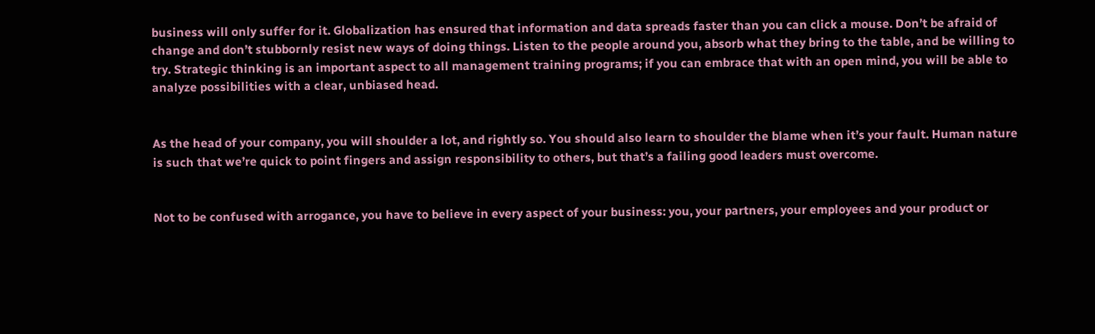business will only suffer for it. Globalization has ensured that information and data spreads faster than you can click a mouse. Don’t be afraid of change and don’t stubbornly resist new ways of doing things. Listen to the people around you, absorb what they bring to the table, and be willing to try. Strategic thinking is an important aspect to all management training programs; if you can embrace that with an open mind, you will be able to analyze possibilities with a clear, unbiased head.


As the head of your company, you will shoulder a lot, and rightly so. You should also learn to shoulder the blame when it’s your fault. Human nature is such that we’re quick to point fingers and assign responsibility to others, but that’s a failing good leaders must overcome.


Not to be confused with arrogance, you have to believe in every aspect of your business: you, your partners, your employees and your product or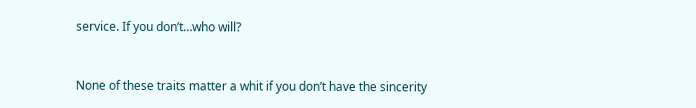service. If you don’t…who will?


None of these traits matter a whit if you don’t have the sincerity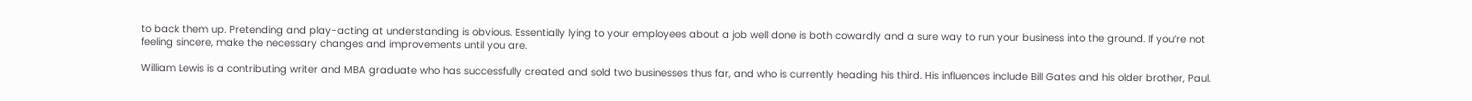to back them up. Pretending and play-acting at understanding is obvious. Essentially lying to your employees about a job well done is both cowardly and a sure way to run your business into the ground. If you’re not feeling sincere, make the necessary changes and improvements until you are.

William Lewis is a contributing writer and MBA graduate who has successfully created and sold two businesses thus far, and who is currently heading his third. His influences include Bill Gates and his older brother, Paul.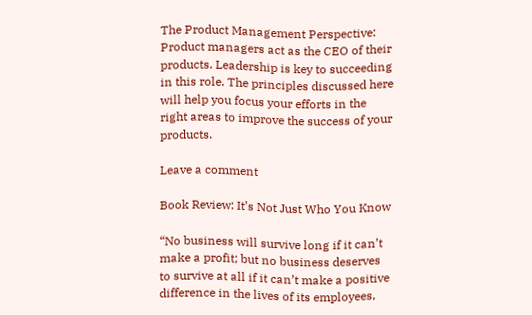The Product Management Perspective: Product managers act as the CEO of their products. Leadership is key to succeeding in this role. The principles discussed here will help you focus your efforts in the right areas to improve the success of your products.

Leave a comment

Book Review: It’s Not Just Who You Know

“No business will survive long if it can’t make a profit; but no business deserves to survive at all if it can’t make a positive difference in the lives of its employees,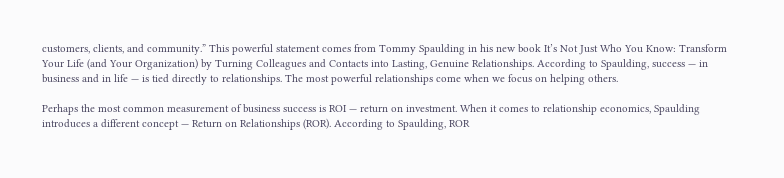customers, clients, and community.” This powerful statement comes from Tommy Spaulding in his new book It’s Not Just Who You Know: Transform Your Life (and Your Organization) by Turning Colleagues and Contacts into Lasting, Genuine Relationships. According to Spaulding, success — in business and in life — is tied directly to relationships. The most powerful relationships come when we focus on helping others.

Perhaps the most common measurement of business success is ROI — return on investment. When it comes to relationship economics, Spaulding introduces a different concept — Return on Relationships (ROR). According to Spaulding, ROR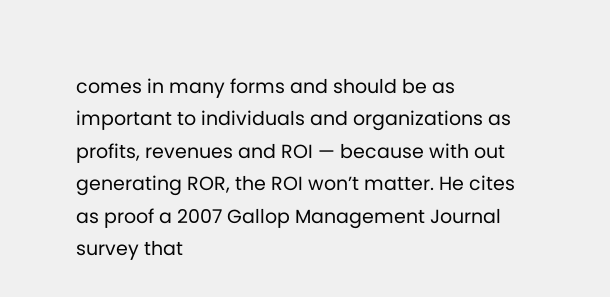comes in many forms and should be as important to individuals and organizations as profits, revenues and ROI — because with out generating ROR, the ROI won’t matter. He cites as proof a 2007 Gallop Management Journal survey that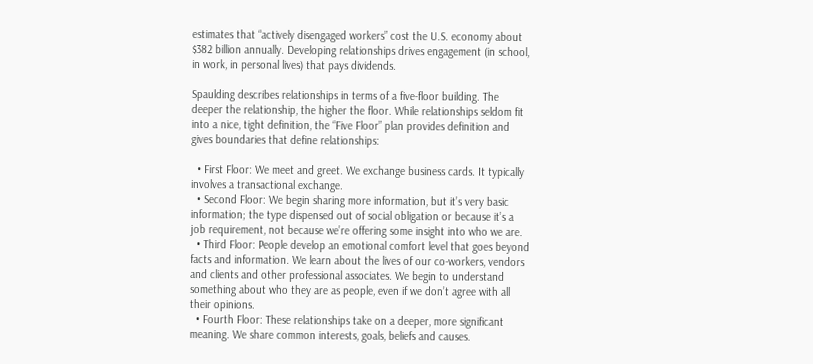estimates that “actively disengaged workers” cost the U.S. economy about $382 billion annually. Developing relationships drives engagement (in school, in work, in personal lives) that pays dividends.

Spaulding describes relationships in terms of a five-floor building. The deeper the relationship, the higher the floor. While relationships seldom fit into a nice, tight definition, the “Five Floor” plan provides definition and gives boundaries that define relationships:

  • First Floor: We meet and greet. We exchange business cards. It typically involves a transactional exchange.
  • Second Floor: We begin sharing more information, but it’s very basic information; the type dispensed out of social obligation or because it’s a job requirement, not because we’re offering some insight into who we are.
  • Third Floor: People develop an emotional comfort level that goes beyond facts and information. We learn about the lives of our co-workers, vendors and clients and other professional associates. We begin to understand something about who they are as people, even if we don’t agree with all their opinions.
  • Fourth Floor: These relationships take on a deeper, more significant meaning. We share common interests, goals, beliefs and causes.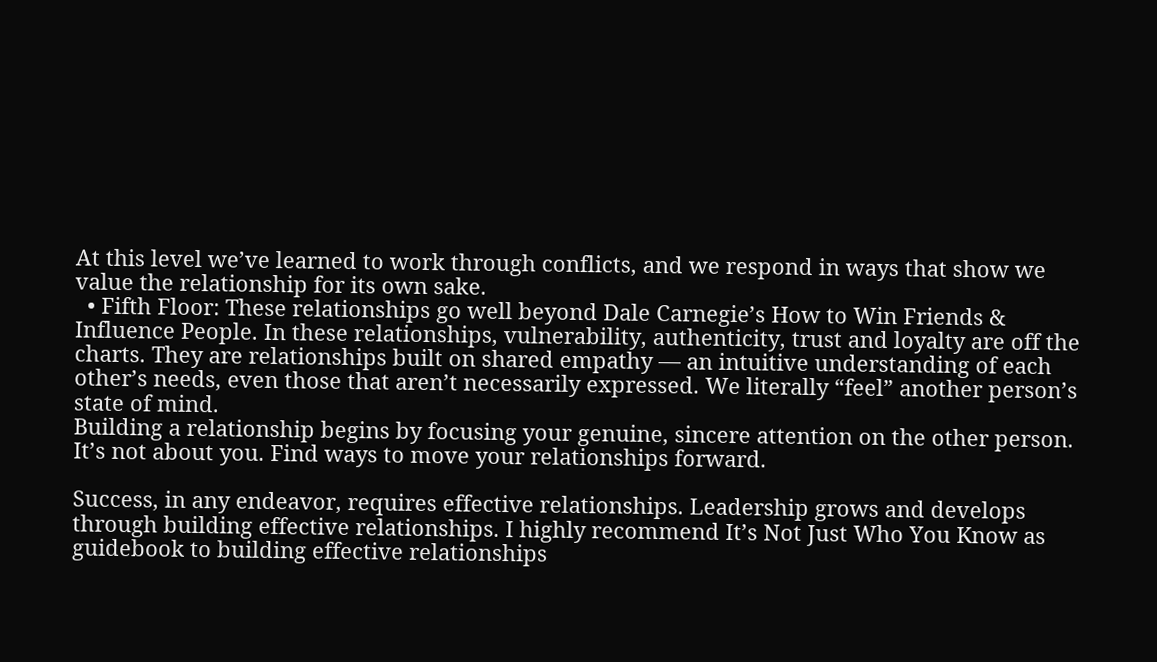At this level we’ve learned to work through conflicts, and we respond in ways that show we value the relationship for its own sake.
  • Fifth Floor: These relationships go well beyond Dale Carnegie’s How to Win Friends & Influence People. In these relationships, vulnerability, authenticity, trust and loyalty are off the charts. They are relationships built on shared empathy — an intuitive understanding of each other’s needs, even those that aren’t necessarily expressed. We literally “feel” another person’s state of mind.
Building a relationship begins by focusing your genuine, sincere attention on the other person. It’s not about you. Find ways to move your relationships forward.

Success, in any endeavor, requires effective relationships. Leadership grows and develops through building effective relationships. I highly recommend It’s Not Just Who You Know as guidebook to building effective relationships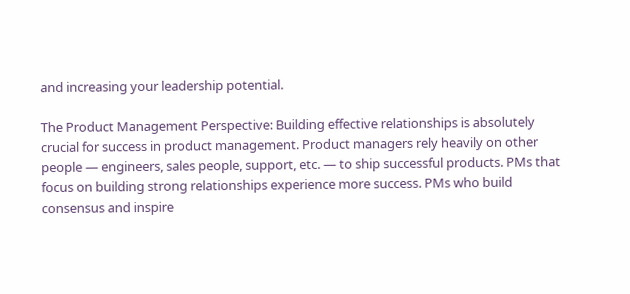and increasing your leadership potential.

The Product Management Perspective: Building effective relationships is absolutely crucial for success in product management. Product managers rely heavily on other people — engineers, sales people, support, etc. — to ship successful products. PMs that focus on building strong relationships experience more success. PMs who build consensus and inspire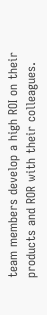team members develop a high ROI on their products and ROR with their colleagues.